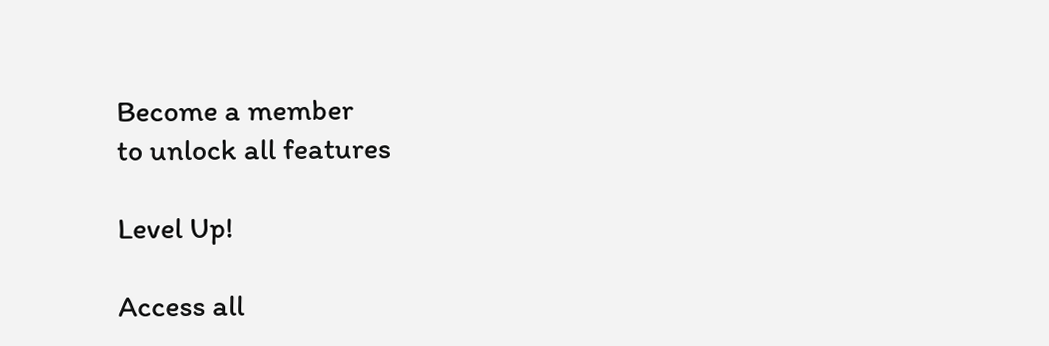Become a member
to unlock all features

Level Up!

Access all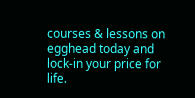courses & lessons on egghead today and lock-in your price for life.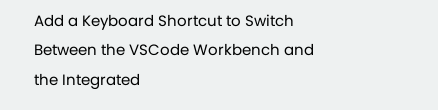Add a Keyboard Shortcut to Switch Between the VSCode Workbench and the Integrated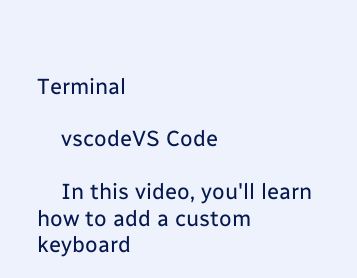Terminal

    vscodeVS Code

    In this video, you'll learn how to add a custom keyboard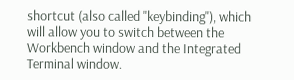shortcut (also called "keybinding"), which will allow you to switch between the Workbench window and the Integrated Terminal window.